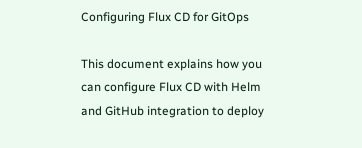Configuring Flux CD for GitOps

This document explains how you can configure Flux CD with Helm and GitHub integration to deploy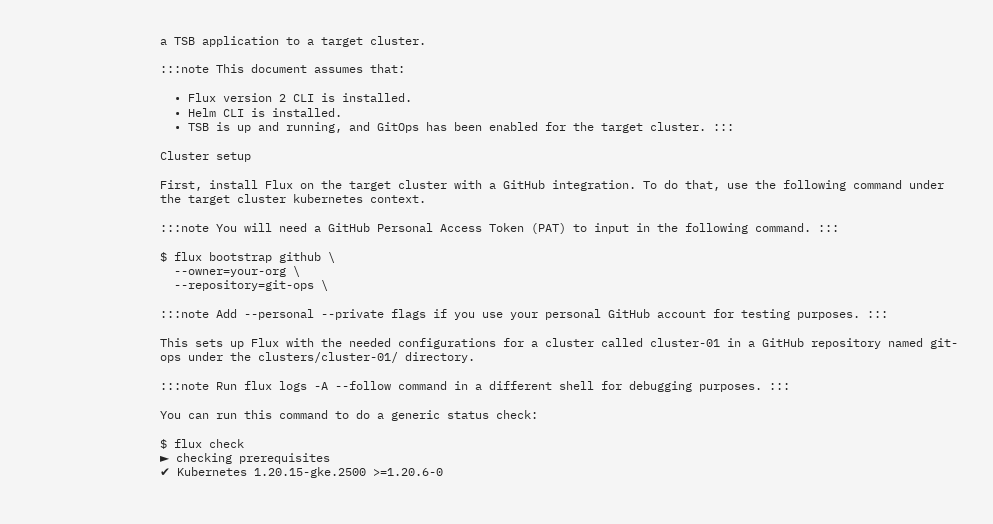a TSB application to a target cluster.

:::note This document assumes that:

  • Flux version 2 CLI is installed.
  • Helm CLI is installed.
  • TSB is up and running, and GitOps has been enabled for the target cluster. :::

Cluster setup

First, install Flux on the target cluster with a GitHub integration. To do that, use the following command under the target cluster kubernetes context.

:::note You will need a GitHub Personal Access Token (PAT) to input in the following command. :::

$ flux bootstrap github \
  --owner=your-org \
  --repository=git-ops \

:::note Add --personal --private flags if you use your personal GitHub account for testing purposes. :::

This sets up Flux with the needed configurations for a cluster called cluster-01 in a GitHub repository named git-ops under the clusters/cluster-01/ directory.

:::note Run flux logs -A --follow command in a different shell for debugging purposes. :::

You can run this command to do a generic status check:

$ flux check
► checking prerequisites
✔ Kubernetes 1.20.15-gke.2500 >=1.20.6-0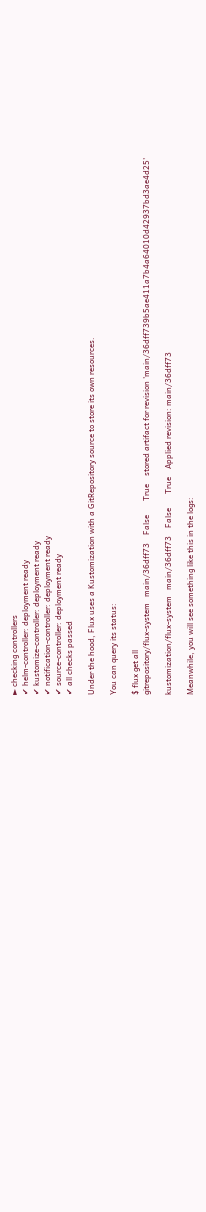► checking controllers
✔ helm-controller: deployment ready
✔ kustomize-controller: deployment ready
✔ notification-controller: deployment ready
✔ source-controller: deployment ready
✔ all checks passed

Under the hood, Flux uses a Kustomization with a GitRepository source to store its own resources.

You can query its status:

$ flux get all
gitrepository/flux-system   main/36dff73    False       True    stored artifact for revision 'main/36dff739b5ae411a7b4a64010d42937bd3ae4d25'

kustomization/flux-system   main/36dff73    False       True    Applied revision: main/36dff73

Meanwhile, you will see something like this in the logs: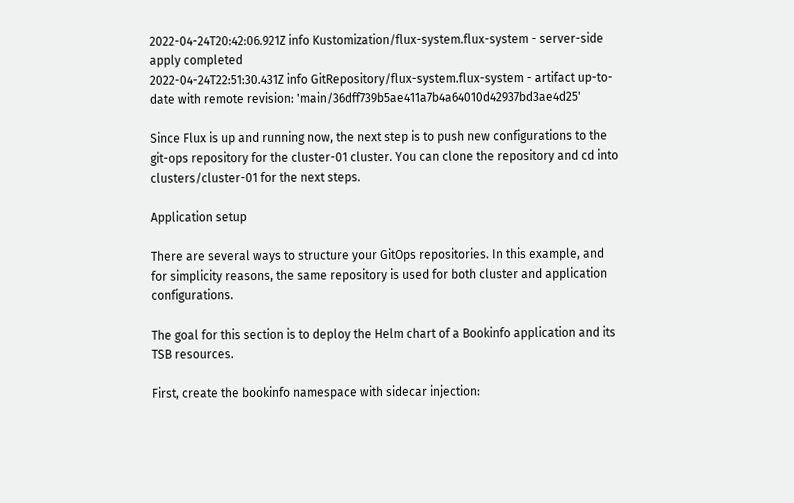2022-04-24T20:42:06.921Z info Kustomization/flux-system.flux-system - server-side apply completed
2022-04-24T22:51:30.431Z info GitRepository/flux-system.flux-system - artifact up-to-date with remote revision: 'main/36dff739b5ae411a7b4a64010d42937bd3ae4d25'

Since Flux is up and running now, the next step is to push new configurations to the git-ops repository for the cluster-01 cluster. You can clone the repository and cd into clusters/cluster-01 for the next steps.

Application setup

There are several ways to structure your GitOps repositories. In this example, and for simplicity reasons, the same repository is used for both cluster and application configurations.

The goal for this section is to deploy the Helm chart of a Bookinfo application and its TSB resources.

First, create the bookinfo namespace with sidecar injection: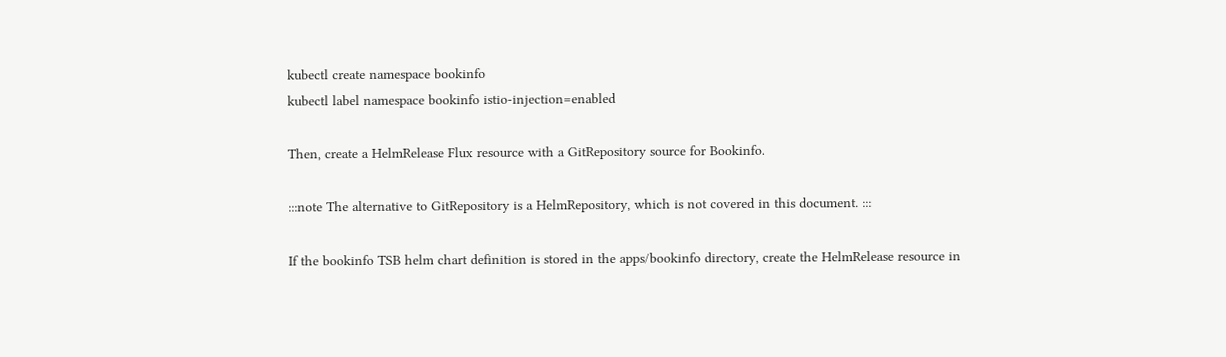kubectl create namespace bookinfo
kubectl label namespace bookinfo istio-injection=enabled

Then, create a HelmRelease Flux resource with a GitRepository source for Bookinfo.

:::note The alternative to GitRepository is a HelmRepository, which is not covered in this document. :::

If the bookinfo TSB helm chart definition is stored in the apps/bookinfo directory, create the HelmRelease resource in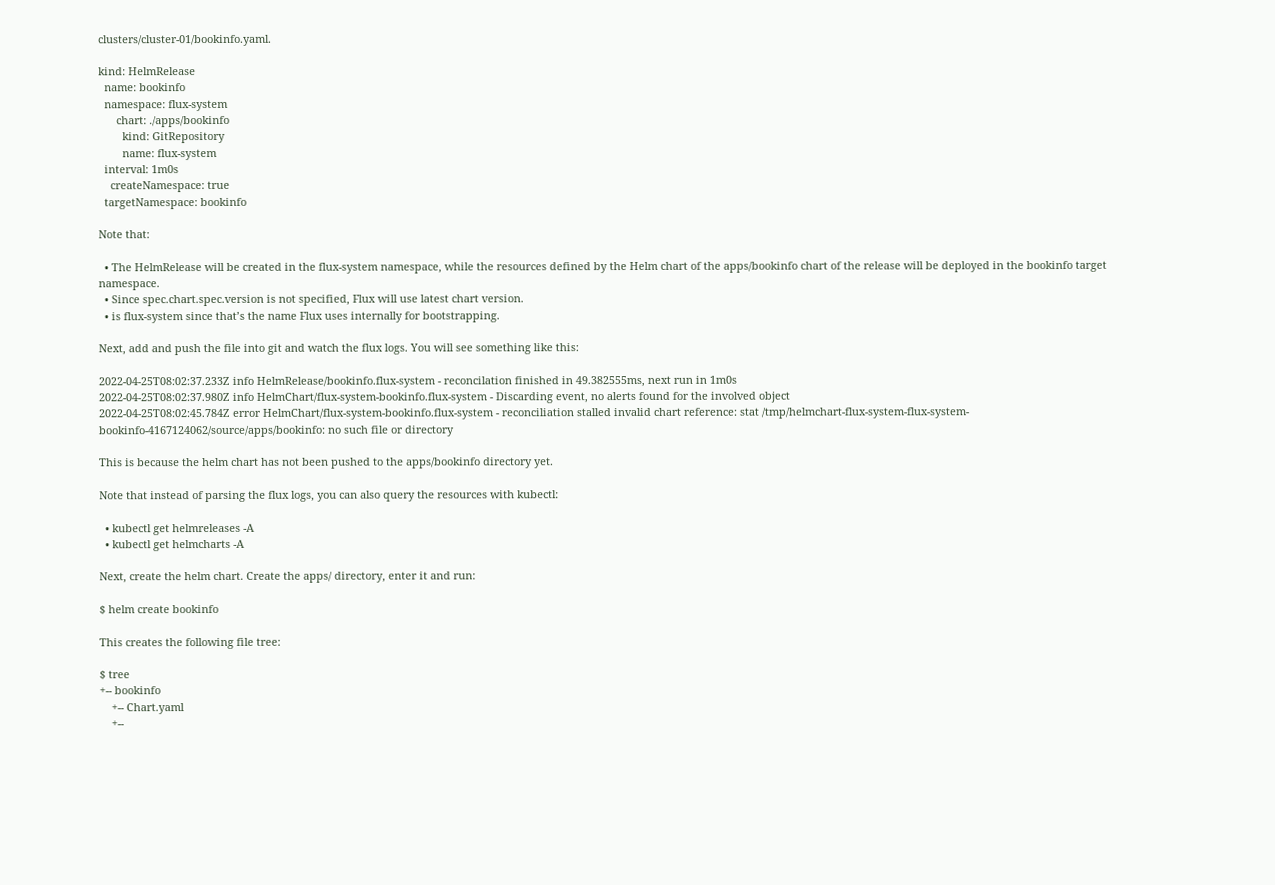clusters/cluster-01/bookinfo.yaml.

kind: HelmRelease
  name: bookinfo
  namespace: flux-system
      chart: ./apps/bookinfo
        kind: GitRepository
        name: flux-system
  interval: 1m0s
    createNamespace: true
  targetNamespace: bookinfo

Note that:

  • The HelmRelease will be created in the flux-system namespace, while the resources defined by the Helm chart of the apps/bookinfo chart of the release will be deployed in the bookinfo target namespace.
  • Since spec.chart.spec.version is not specified, Flux will use latest chart version.
  • is flux-system since that’s the name Flux uses internally for bootstrapping.

Next, add and push the file into git and watch the flux logs. You will see something like this:

2022-04-25T08:02:37.233Z info HelmRelease/bookinfo.flux-system - reconcilation finished in 49.382555ms, next run in 1m0s
2022-04-25T08:02:37.980Z info HelmChart/flux-system-bookinfo.flux-system - Discarding event, no alerts found for the involved object
2022-04-25T08:02:45.784Z error HelmChart/flux-system-bookinfo.flux-system - reconciliation stalled invalid chart reference: stat /tmp/helmchart-flux-system-flux-system-bookinfo-4167124062/source/apps/bookinfo: no such file or directory

This is because the helm chart has not been pushed to the apps/bookinfo directory yet.

Note that instead of parsing the flux logs, you can also query the resources with kubectl:

  • kubectl get helmreleases -A
  • kubectl get helmcharts -A

Next, create the helm chart. Create the apps/ directory, enter it and run:

$ helm create bookinfo

This creates the following file tree:

$ tree
+-- bookinfo
    +-- Chart.yaml
    +--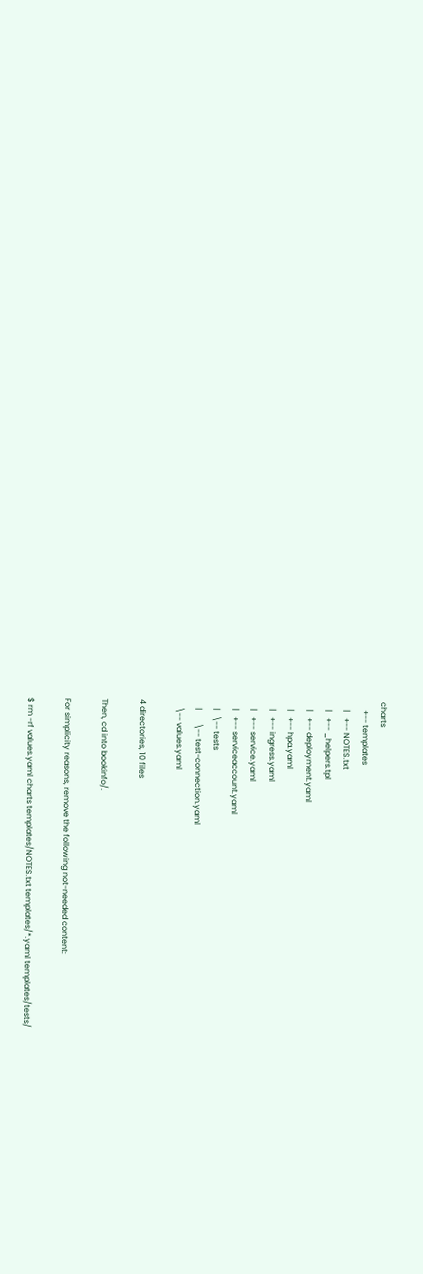charts
    +-- templates
    |   +-- NOTES.txt
    |   +-- _helpers.tpl
    |   +-- deployment.yaml
    |   +-- hpa.yaml
    |   +-- ingress.yaml
    |   +-- service.yaml
    |   +-- serviceaccount.yaml
    |   \-- tests
    |       \-- test-connection.yaml
    \-- values.yaml

4 directories, 10 files

Then, cd into bookinfo/.

For simplicity reasons, remove the following not-needed content:

$ rm -rf values.yaml charts templates/NOTES.txt templates/*.yaml templates/tests/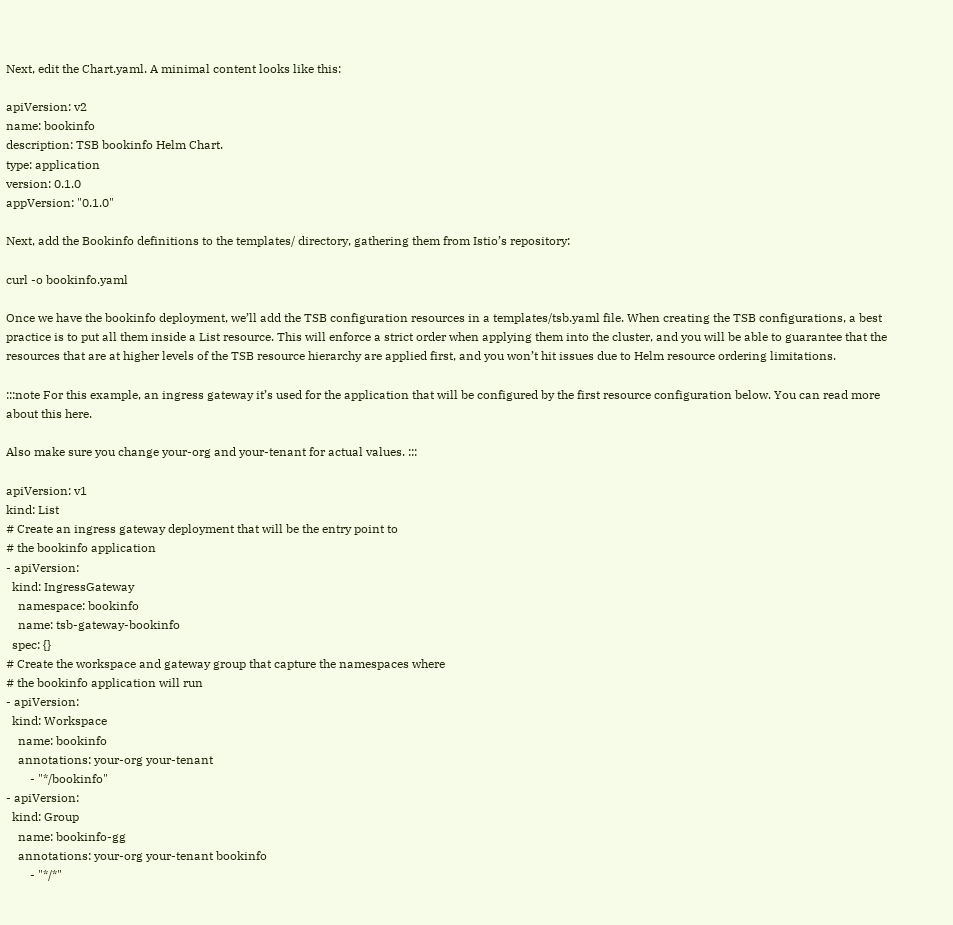Next, edit the Chart.yaml. A minimal content looks like this:

apiVersion: v2
name: bookinfo
description: TSB bookinfo Helm Chart.
type: application
version: 0.1.0
appVersion: "0.1.0"

Next, add the Bookinfo definitions to the templates/ directory, gathering them from Istio’s repository:

curl -o bookinfo.yaml

Once we have the bookinfo deployment, we’ll add the TSB configuration resources in a templates/tsb.yaml file. When creating the TSB configurations, a best practice is to put all them inside a List resource. This will enforce a strict order when applying them into the cluster, and you will be able to guarantee that the resources that are at higher levels of the TSB resource hierarchy are applied first, and you won’t hit issues due to Helm resource ordering limitations.

:::note For this example, an ingress gateway it’s used for the application that will be configured by the first resource configuration below. You can read more about this here.

Also make sure you change your-org and your-tenant for actual values. :::

apiVersion: v1
kind: List
# Create an ingress gateway deployment that will be the entry point to
# the bookinfo application
- apiVersion:
  kind: IngressGateway
    namespace: bookinfo
    name: tsb-gateway-bookinfo
  spec: {}
# Create the workspace and gateway group that capture the namespaces where
# the bookinfo application will run
- apiVersion:
  kind: Workspace
    name: bookinfo
    annotations: your-org your-tenant
        - "*/bookinfo"
- apiVersion:
  kind: Group
    name: bookinfo-gg
    annotations: your-org your-tenant bookinfo
        - "*/*"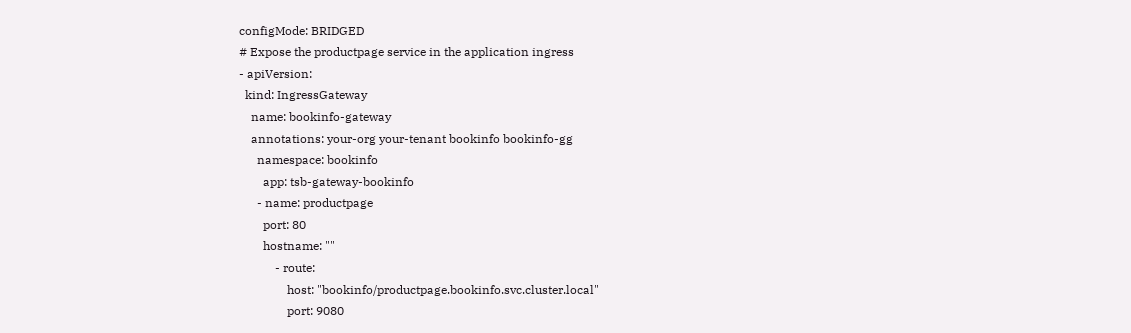configMode: BRIDGED
# Expose the productpage service in the application ingress
- apiVersion:
  kind: IngressGateway
    name: bookinfo-gateway
    annotations: your-org your-tenant bookinfo bookinfo-gg
      namespace: bookinfo
        app: tsb-gateway-bookinfo
      - name: productpage
        port: 80
        hostname: ""
            - route:
                host: "bookinfo/productpage.bookinfo.svc.cluster.local"
                port: 9080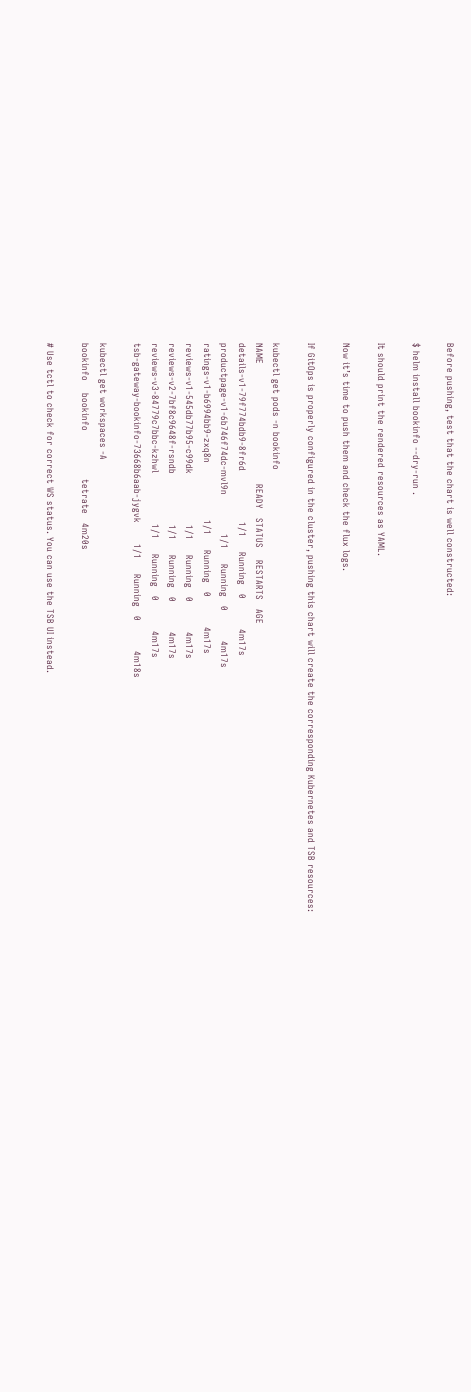Before pushing, test that the chart is well constructed:

$ helm install bookinfo --dry-run .

It should print the rendered resources as YAML.

Now it’s time to push them and check the flux logs.

If GitOps is properly configured in the cluster, pushing this chart will create the corresponding Kubernetes and TSB resources:

kubectl get pods -n bookinfo
NAME                                        READY   STATUS    RESTARTS   AGE
details-v1-79f774bdb9-8fr6d                 1/1     Running   0          4m17s
productpage-v1-6b746f74dc-mvl9n             1/1     Running   0          4m17s
ratings-v1-b6994bb9-zxq8n                   1/1     Running   0          4m17s
reviews-v1-545db77b95-c99dk                 1/1     Running   0          4m17s
reviews-v2-7bf8c9648f-rsndb                 1/1     Running   0          4m17s
reviews-v3-84779c7bbc-kzhwl                 1/1     Running   0          4m17s
tsb-gateway-bookinfo-73668b6aab-jygvk       1/1     Running   0          4m18s

kubectl get workspaces -A
bookinfo    bookinfo                tetrate   4m20s

# Use tctl to check for correct WS status. You can use the TSB UI instead.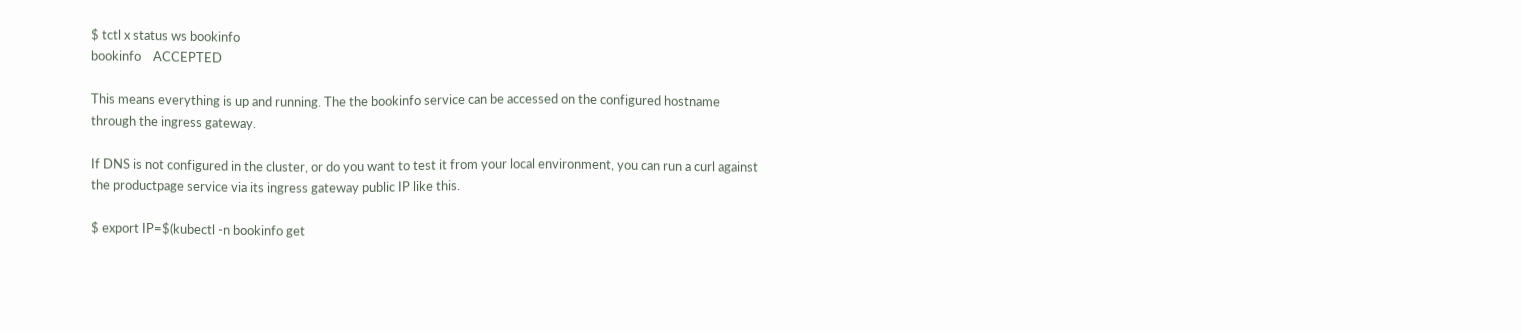$ tctl x status ws bookinfo
bookinfo    ACCEPTED

This means everything is up and running. The the bookinfo service can be accessed on the configured hostname through the ingress gateway.

If DNS is not configured in the cluster, or do you want to test it from your local environment, you can run a curl against the productpage service via its ingress gateway public IP like this.

$ export IP=$(kubectl -n bookinfo get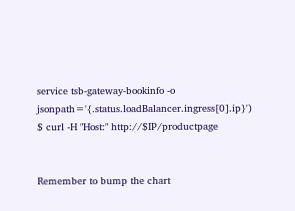service tsb-gateway-bookinfo -o jsonpath='{.status.loadBalancer.ingress[0].ip}')
$ curl -H "Host:" http://$IP/productpage


Remember to bump the chart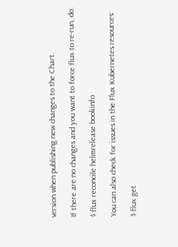version when publishing new changes to the Chart.

If there are no changes and you want to force flux to re-run, do:

$ flux reconcile helmrelease bookinfo

You can also check for issues in the Flux Kubernetes resources:

$ flux get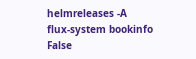helmreleases -A
flux-system bookinfo                False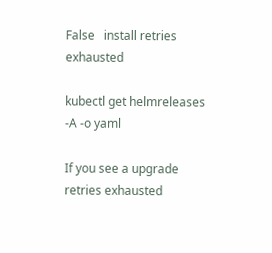False   install retries exhausted

kubectl get helmreleases -A -o yaml

If you see a upgrade retries exhausted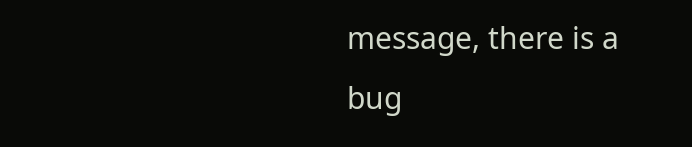message, there is a bug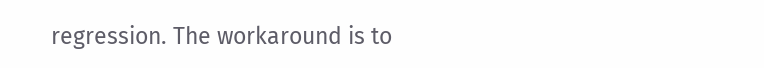regression. The workaround is to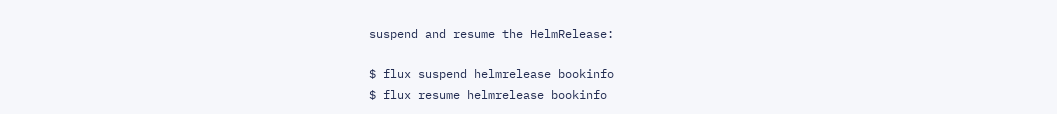suspend and resume the HelmRelease:

$ flux suspend helmrelease bookinfo
$ flux resume helmrelease bookinfo